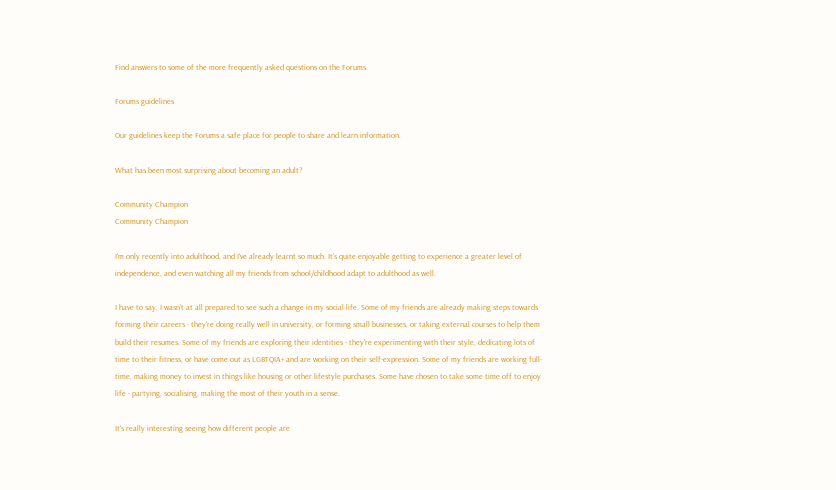Find answers to some of the more frequently asked questions on the Forums.

Forums guidelines

Our guidelines keep the Forums a safe place for people to share and learn information.

What has been most surprising about becoming an adult?

Community Champion
Community Champion

I'm only recently into adulthood, and I've already learnt so much. It's quite enjoyable getting to experience a greater level of independence, and even watching all my friends from school/childhood adapt to adulthood as well.

I have to say, I wasn't at all prepared to see such a change in my social life. Some of my friends are already making steps towards forming their careers - they're doing really well in university, or forming small businesses, or taking external courses to help them build their resumes. Some of my friends are exploring their identities - they're experimenting with their style, dedicating lots of time to their fitness, or have come out as LGBTQIA+ and are working on their self-expression. Some of my friends are working full-time, making money to invest in things like housing or other lifestyle purchases. Some have chosen to take some time off to enjoy life - partying, socialising, making the most of their youth in a sense.

It's really interesting seeing how different people are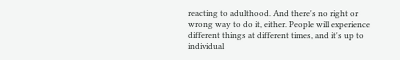reacting to adulthood. And there's no right or wrong way to do it, either. People will experience different things at different times, and it's up to individual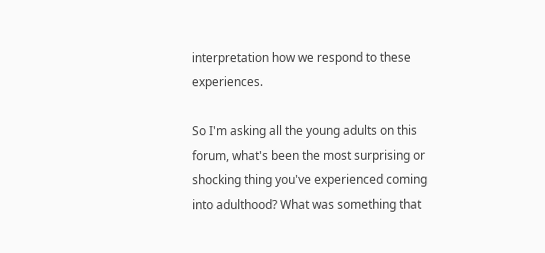interpretation how we respond to these experiences.

So I'm asking all the young adults on this forum, what's been the most surprising or shocking thing you've experienced coming into adulthood? What was something that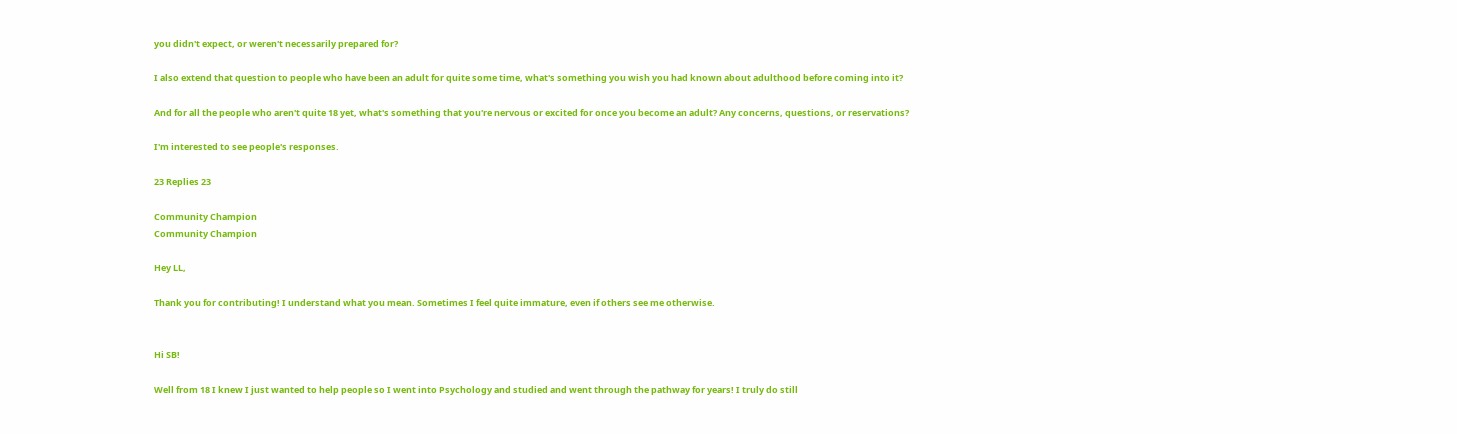you didn't expect, or weren't necessarily prepared for?

I also extend that question to people who have been an adult for quite some time, what's something you wish you had known about adulthood before coming into it?

And for all the people who aren't quite 18 yet, what's something that you're nervous or excited for once you become an adult? Any concerns, questions, or reservations?

I'm interested to see people's responses.

23 Replies 23

Community Champion
Community Champion

Hey LL,

Thank you for contributing! I understand what you mean. Sometimes I feel quite immature, even if others see me otherwise.


Hi SB!

Well from 18 I knew I just wanted to help people so I went into Psychology and studied and went through the pathway for years! I truly do still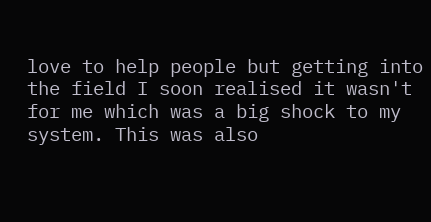love to help people but getting into the field I soon realised it wasn't for me which was a big shock to my system. This was also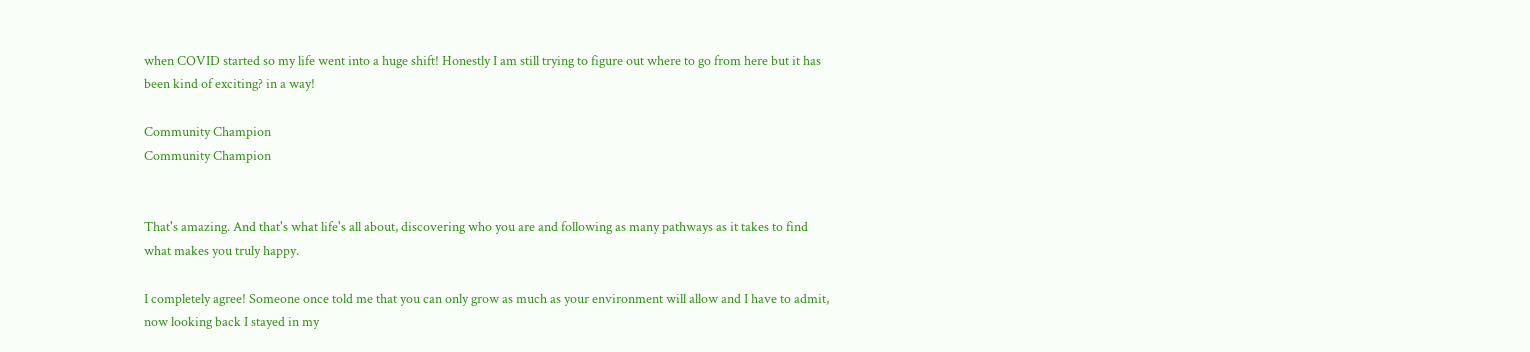when COVID started so my life went into a huge shift! Honestly I am still trying to figure out where to go from here but it has been kind of exciting? in a way!

Community Champion
Community Champion


That's amazing. And that's what life's all about, discovering who you are and following as many pathways as it takes to find what makes you truly happy.

I completely agree! Someone once told me that you can only grow as much as your environment will allow and I have to admit, now looking back I stayed in my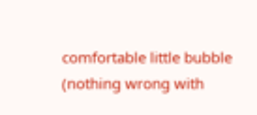comfortable little bubble (nothing wrong with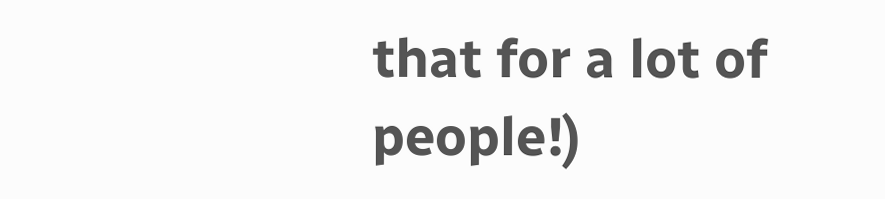that for a lot of people!)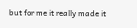but for me it really made it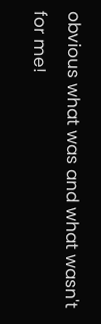obvious what was and what wasn't for me!